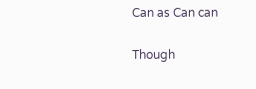Can as Can can

Though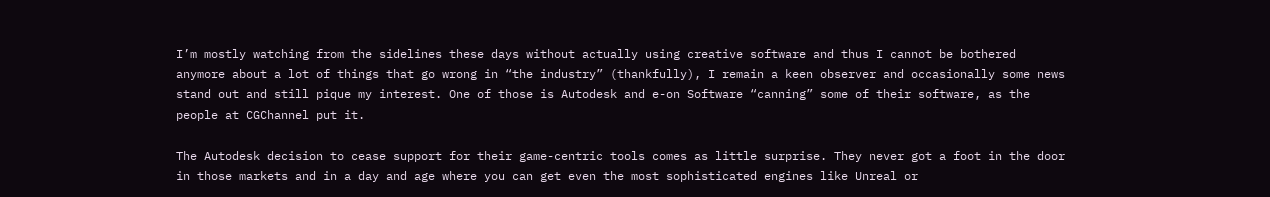I’m mostly watching from the sidelines these days without actually using creative software and thus I cannot be bothered anymore about a lot of things that go wrong in “the industry” (thankfully), I remain a keen observer and occasionally some news stand out and still pique my interest. One of those is Autodesk and e-on Software “canning” some of their software, as the people at CGChannel put it.

The Autodesk decision to cease support for their game-centric tools comes as little surprise. They never got a foot in the door in those markets and in a day and age where you can get even the most sophisticated engines like Unreal or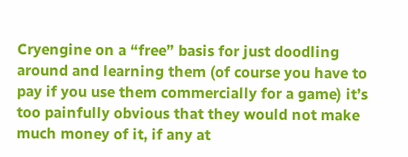Cryengine on a “free” basis for just doodling around and learning them (of course you have to pay if you use them commercially for a game) it’s too painfully obvious that they would not make much money of it, if any at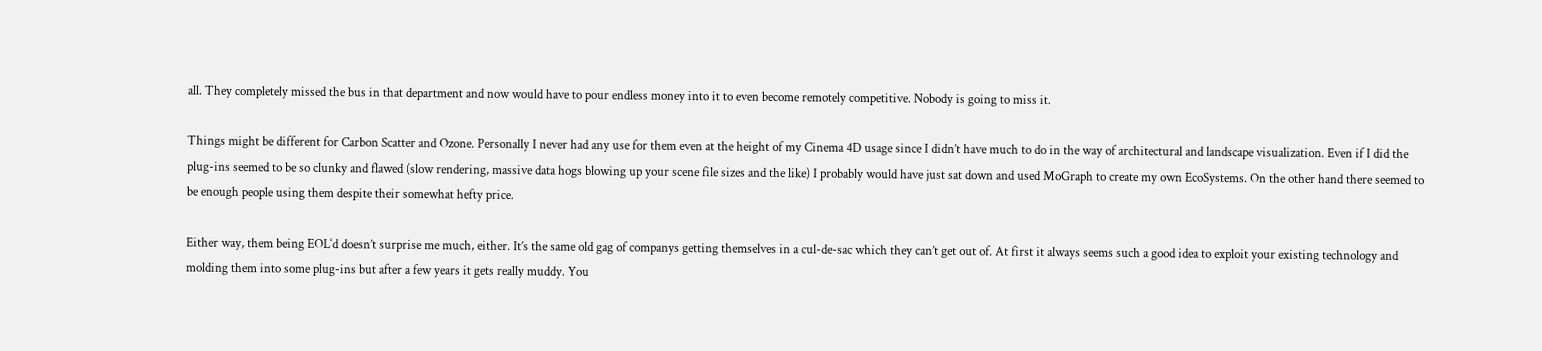all. They completely missed the bus in that department and now would have to pour endless money into it to even become remotely competitive. Nobody is going to miss it.

Things might be different for Carbon Scatter and Ozone. Personally I never had any use for them even at the height of my Cinema 4D usage since I didn’t have much to do in the way of architectural and landscape visualization. Even if I did the plug-ins seemed to be so clunky and flawed (slow rendering, massive data hogs blowing up your scene file sizes and the like) I probably would have just sat down and used MoGraph to create my own EcoSystems. On the other hand there seemed to be enough people using them despite their somewhat hefty price.

Either way, them being EOL‘d doesn’t surprise me much, either. It’s the same old gag of companys getting themselves in a cul-de-sac which they can’t get out of. At first it always seems such a good idea to exploit your existing technology and molding them into some plug-ins but after a few years it gets really muddy. You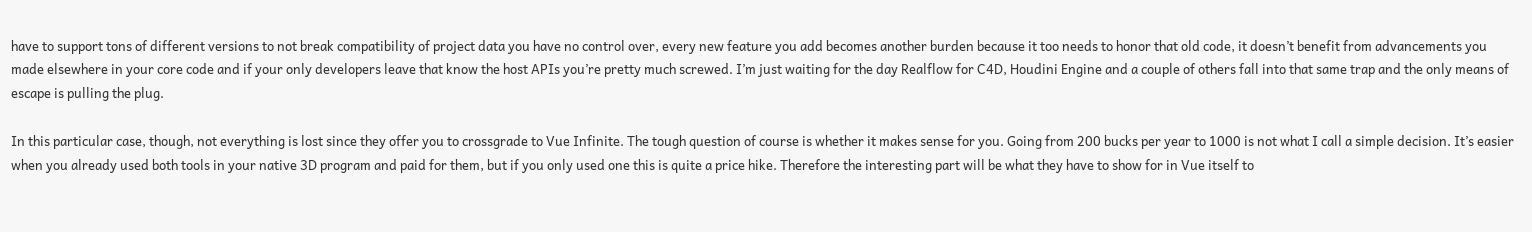have to support tons of different versions to not break compatibility of project data you have no control over, every new feature you add becomes another burden because it too needs to honor that old code, it doesn’t benefit from advancements you made elsewhere in your core code and if your only developers leave that know the host APIs you’re pretty much screwed. I’m just waiting for the day Realflow for C4D, Houdini Engine and a couple of others fall into that same trap and the only means of escape is pulling the plug.

In this particular case, though, not everything is lost since they offer you to crossgrade to Vue Infinite. The tough question of course is whether it makes sense for you. Going from 200 bucks per year to 1000 is not what I call a simple decision. It’s easier when you already used both tools in your native 3D program and paid for them, but if you only used one this is quite a price hike. Therefore the interesting part will be what they have to show for in Vue itself to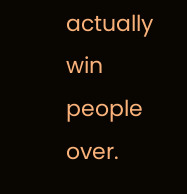actually win people over.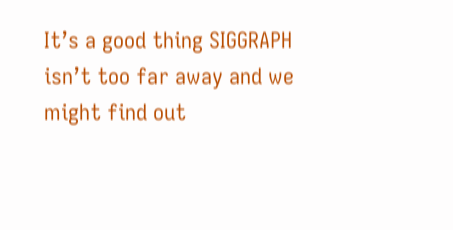It’s a good thing SIGGRAPH isn’t too far away and we might find out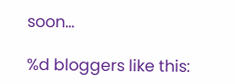soon…

%d bloggers like this: